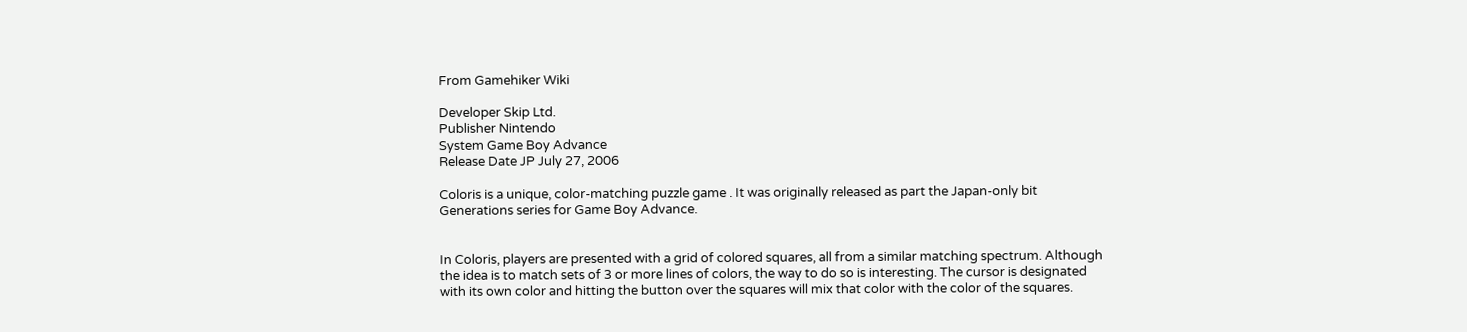From Gamehiker Wiki

Developer Skip Ltd.
Publisher Nintendo
System Game Boy Advance
Release Date JP July 27, 2006

Coloris is a unique, color-matching puzzle game . It was originally released as part the Japan-only bit Generations series for Game Boy Advance.


In Coloris, players are presented with a grid of colored squares, all from a similar matching spectrum. Although the idea is to match sets of 3 or more lines of colors, the way to do so is interesting. The cursor is designated with its own color and hitting the button over the squares will mix that color with the color of the squares.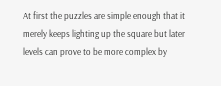At first the puzzles are simple enough that it merely keeps lighting up the square but later levels can prove to be more complex by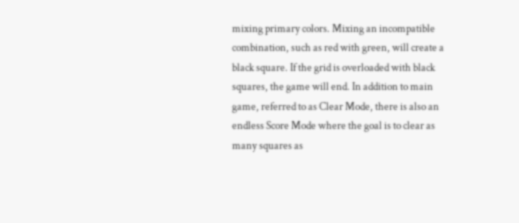mixing primary colors. Mixing an incompatible combination, such as red with green, will create a black square. If the grid is overloaded with black squares, the game will end. In addition to main game, referred to as Clear Mode, there is also an endless Score Mode where the goal is to clear as many squares as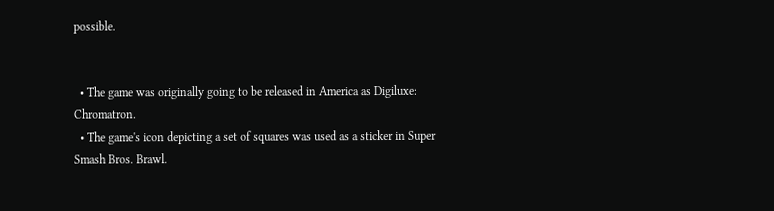possible.


  • The game was originally going to be released in America as Digiluxe: Chromatron.
  • The game's icon depicting a set of squares was used as a sticker in Super Smash Bros. Brawl.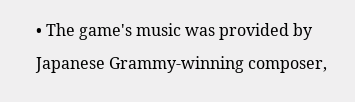• The game's music was provided by Japanese Grammy-winning composer,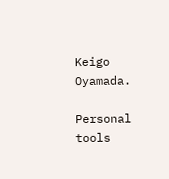Keigo Oyamada.

Personal tools